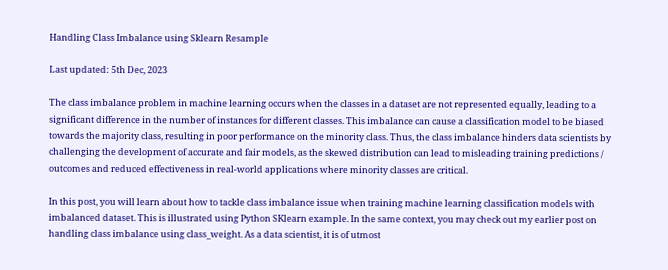Handling Class Imbalance using Sklearn Resample

Last updated: 5th Dec, 2023

The class imbalance problem in machine learning occurs when the classes in a dataset are not represented equally, leading to a significant difference in the number of instances for different classes. This imbalance can cause a classification model to be biased towards the majority class, resulting in poor performance on the minority class. Thus, the class imbalance hinders data scientists by challenging the development of accurate and fair models, as the skewed distribution can lead to misleading training predictions / outcomes and reduced effectiveness in real-world applications where minority classes are critical.

In this post, you will learn about how to tackle class imbalance issue when training machine learning classification models with imbalanced dataset. This is illustrated using Python SKlearn example. In the same context, you may check out my earlier post on handling class imbalance using class_weight. As a data scientist, it is of utmost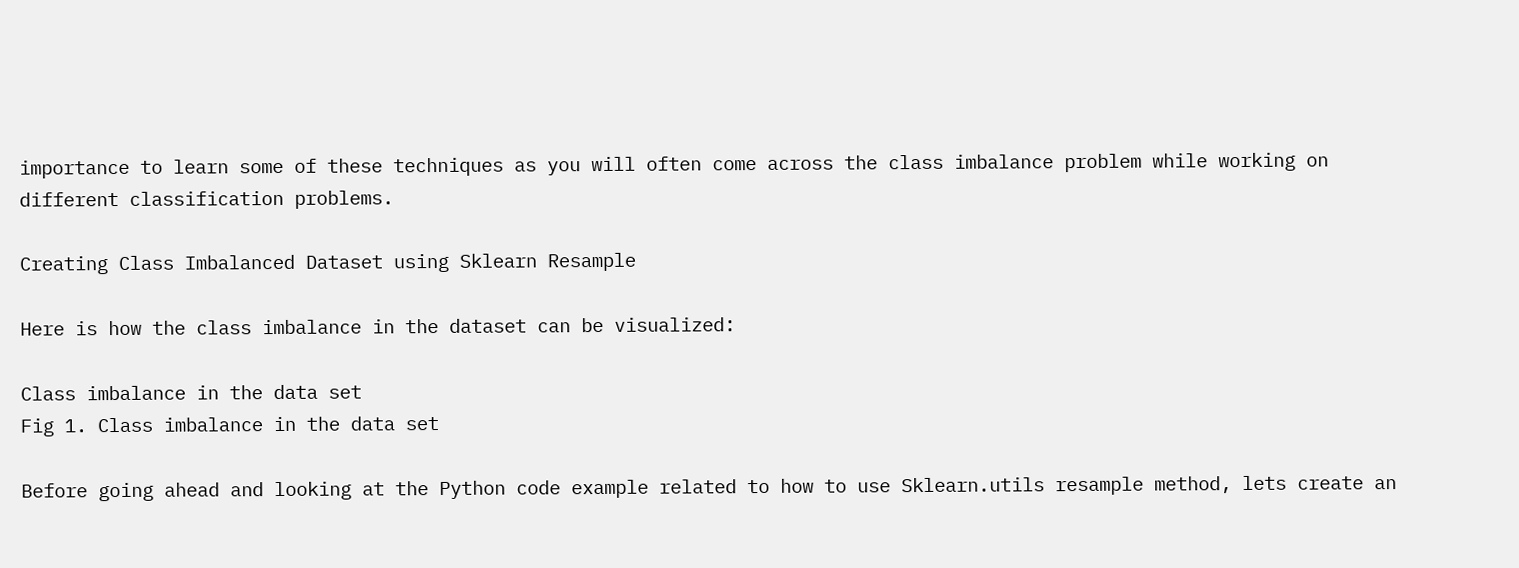importance to learn some of these techniques as you will often come across the class imbalance problem while working on different classification problems.

Creating Class Imbalanced Dataset using Sklearn Resample

Here is how the class imbalance in the dataset can be visualized:

Class imbalance in the data set
Fig 1. Class imbalance in the data set

Before going ahead and looking at the Python code example related to how to use Sklearn.utils resample method, lets create an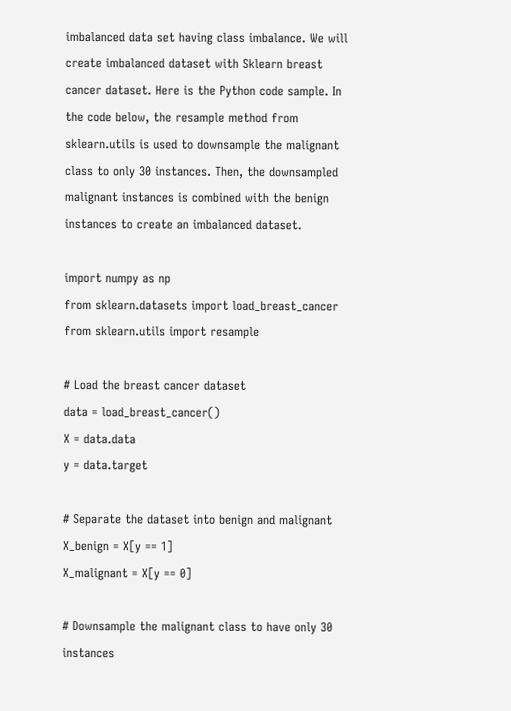imbalanced data set having class imbalance. We will create imbalanced dataset with Sklearn breast cancer dataset. Here is the Python code sample. In the code below, the resample method from sklearn.utils is used to downsample the malignant class to only 30 instances. Then, the downsampled malignant instances is combined with the benign instances to create an imbalanced dataset.

import numpy as np
from sklearn.datasets import load_breast_cancer
from sklearn.utils import resample

# Load the breast cancer dataset
data = load_breast_cancer()
X = data.data
y = data.target

# Separate the dataset into benign and malignant
X_benign = X[y == 1]
X_malignant = X[y == 0]

# Downsample the malignant class to have only 30 instances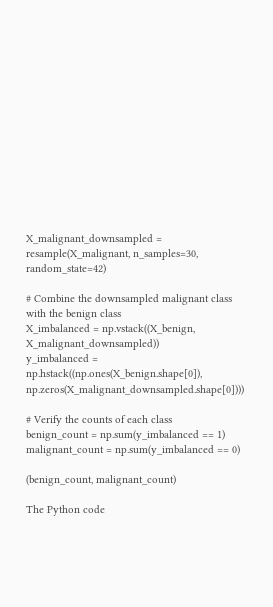X_malignant_downsampled = resample(X_malignant, n_samples=30, random_state=42)

# Combine the downsampled malignant class with the benign class
X_imbalanced = np.vstack((X_benign, X_malignant_downsampled))
y_imbalanced = np.hstack((np.ones(X_benign.shape[0]), np.zeros(X_malignant_downsampled.shape[0])))

# Verify the counts of each class
benign_count = np.sum(y_imbalanced == 1)
malignant_count = np.sum(y_imbalanced == 0)

(benign_count, malignant_count)

The Python code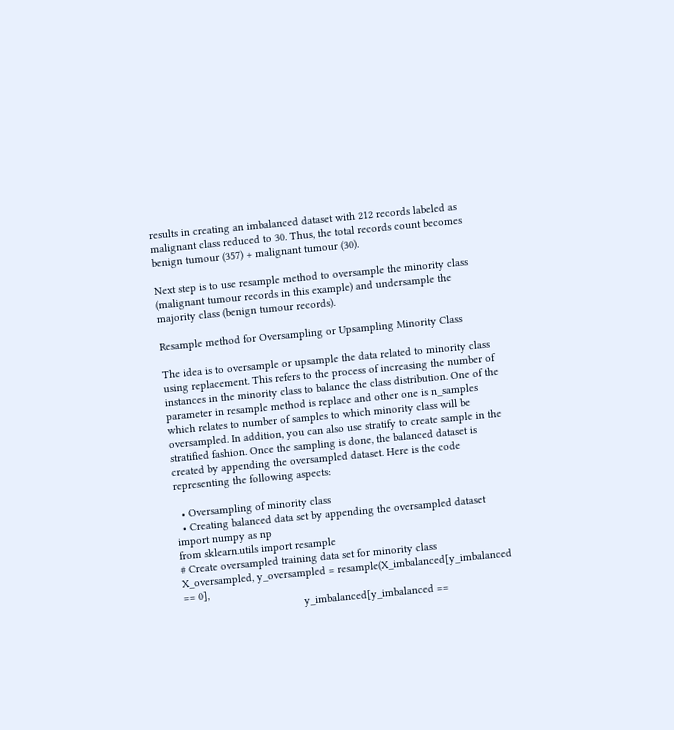results in creating an imbalanced dataset with 212 records labeled as malignant class reduced to 30. Thus, the total records count becomes benign tumour (357) + malignant tumour (30).

Next step is to use resample method to oversample the minority class (malignant tumour records in this example) and undersample the majority class (benign tumour records).

Resample method for Oversampling or Upsampling Minority Class

The idea is to oversample or upsample the data related to minority class using replacement. This refers to the process of increasing the number of instances in the minority class to balance the class distribution. One of the parameter in resample method is replace and other one is n_samples which relates to number of samples to which minority class will be oversampled. In addition, you can also use stratify to create sample in the stratified fashion. Once the sampling is done, the balanced dataset is created by appending the oversampled dataset. Here is the code representing the following aspects:

  • Oversampling of minority class
  • Creating balanced data set by appending the oversampled dataset
import numpy as np
from sklearn.utils import resample
# Create oversampled training data set for minority class
X_oversampled, y_oversampled = resample(X_imbalanced[y_imbalanced == 0],
                                        y_imbalanced[y_imbalanced ==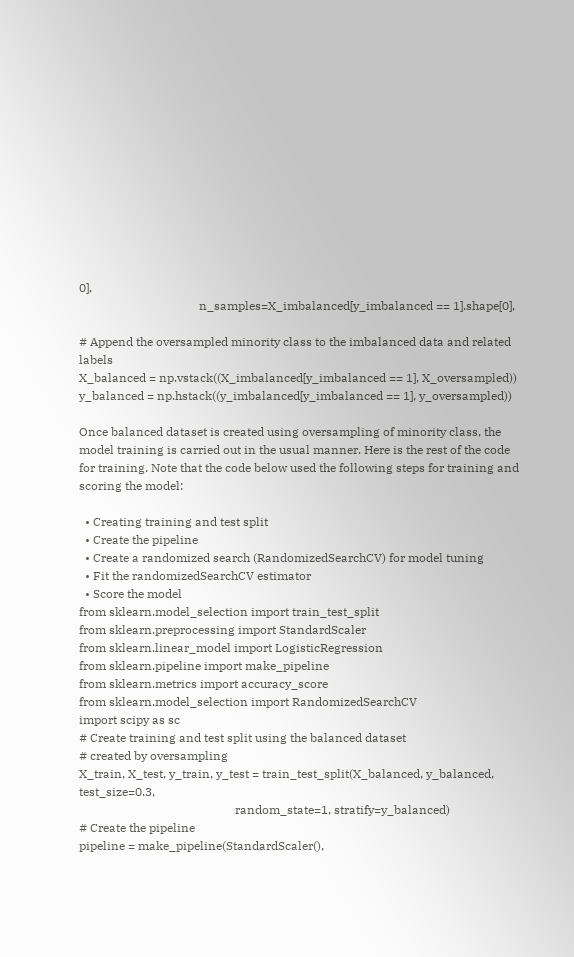0],
                                        n_samples=X_imbalanced[y_imbalanced == 1].shape[0],

# Append the oversampled minority class to the imbalanced data and related labels
X_balanced = np.vstack((X_imbalanced[y_imbalanced == 1], X_oversampled))
y_balanced = np.hstack((y_imbalanced[y_imbalanced == 1], y_oversampled))

Once balanced dataset is created using oversampling of minority class, the model training is carried out in the usual manner. Here is the rest of the code for training. Note that the code below used the following steps for training and scoring the model:

  • Creating training and test split
  • Create the pipeline
  • Create a randomized search (RandomizedSearchCV) for model tuning
  • Fit the randomizedSearchCV estimator
  • Score the model
from sklearn.model_selection import train_test_split
from sklearn.preprocessing import StandardScaler
from sklearn.linear_model import LogisticRegression
from sklearn.pipeline import make_pipeline
from sklearn.metrics import accuracy_score
from sklearn.model_selection import RandomizedSearchCV
import scipy as sc
# Create training and test split using the balanced dataset
# created by oversampling
X_train, X_test, y_train, y_test = train_test_split(X_balanced, y_balanced, test_size=0.3,
                                                    random_state=1, stratify=y_balanced)
# Create the pipeline
pipeline = make_pipeline(StandardScaler(),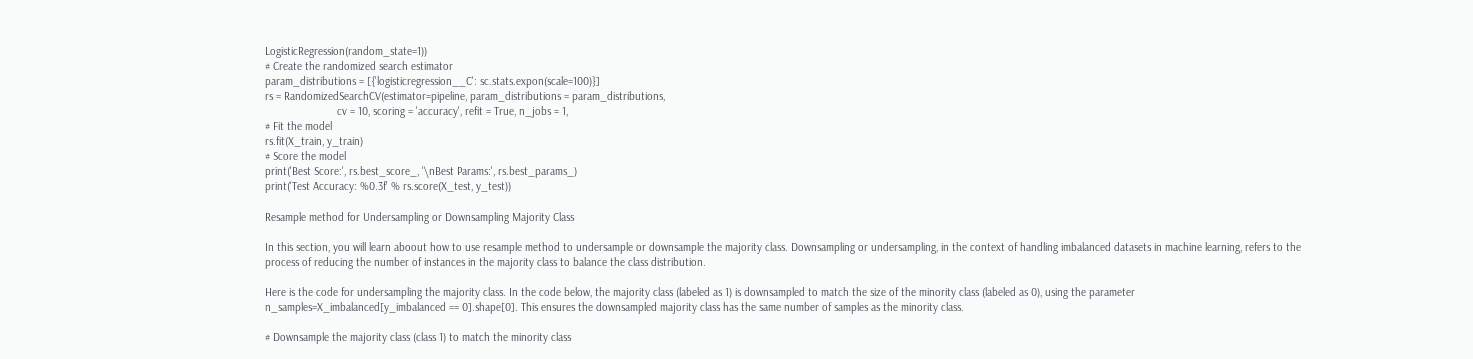LogisticRegression(random_state=1))
# Create the randomized search estimator
param_distributions = [{'logisticregression__C': sc.stats.expon(scale=100)}]
rs = RandomizedSearchCV(estimator=pipeline, param_distributions = param_distributions,
                        cv = 10, scoring = 'accuracy', refit = True, n_jobs = 1,
# Fit the model
rs.fit(X_train, y_train)
# Score the model
print('Best Score:', rs.best_score_, '\nBest Params:', rs.best_params_)
print('Test Accuracy: %0.3f' % rs.score(X_test, y_test))

Resample method for Undersampling or Downsampling Majority Class

In this section, you will learn aboout how to use resample method to undersample or downsample the majority class. Downsampling or undersampling, in the context of handling imbalanced datasets in machine learning, refers to the process of reducing the number of instances in the majority class to balance the class distribution.

Here is the code for undersampling the majority class. In the code below, the majority class (labeled as 1) is downsampled to match the size of the minority class (labeled as 0), using the parameter n_samples=X_imbalanced[y_imbalanced == 0].shape[0]. This ensures the downsampled majority class has the same number of samples as the minority class.

# Downsample the majority class (class 1) to match the minority class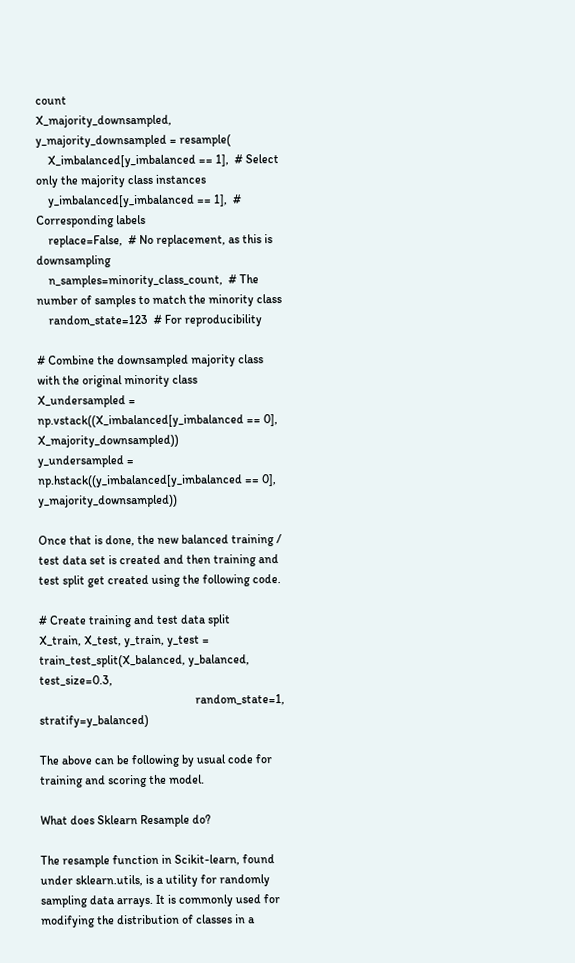count
X_majority_downsampled, y_majority_downsampled = resample(
    X_imbalanced[y_imbalanced == 1],  # Select only the majority class instances
    y_imbalanced[y_imbalanced == 1],  # Corresponding labels
    replace=False,  # No replacement, as this is downsampling
    n_samples=minority_class_count,  # The number of samples to match the minority class
    random_state=123  # For reproducibility

# Combine the downsampled majority class with the original minority class
X_undersampled = np.vstack((X_imbalanced[y_imbalanced == 0], X_majority_downsampled))
y_undersampled = np.hstack((y_imbalanced[y_imbalanced == 0], y_majority_downsampled))

Once that is done, the new balanced training / test data set is created and then training and test split get created using the following code.

# Create training and test data split
X_train, X_test, y_train, y_test = train_test_split(X_balanced, y_balanced, test_size=0.3,
                                                    random_state=1, stratify=y_balanced)

The above can be following by usual code for training and scoring the model.

What does Sklearn Resample do?

The resample function in Scikit-learn, found under sklearn.utils, is a utility for randomly sampling data arrays. It is commonly used for modifying the distribution of classes in a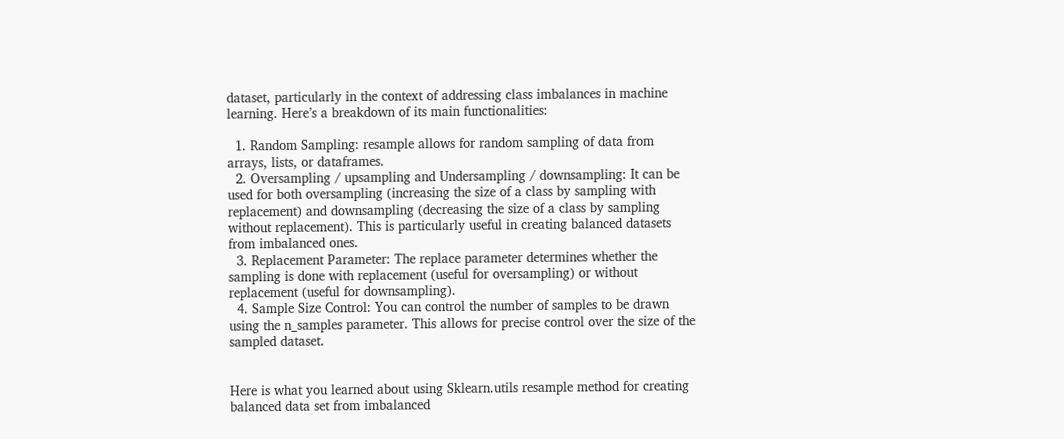dataset, particularly in the context of addressing class imbalances in machine learning. Here’s a breakdown of its main functionalities:

  1. Random Sampling: resample allows for random sampling of data from arrays, lists, or dataframes.
  2. Oversampling / upsampling and Undersampling / downsampling: It can be used for both oversampling (increasing the size of a class by sampling with replacement) and downsampling (decreasing the size of a class by sampling without replacement). This is particularly useful in creating balanced datasets from imbalanced ones.
  3. Replacement Parameter: The replace parameter determines whether the sampling is done with replacement (useful for oversampling) or without replacement (useful for downsampling).
  4. Sample Size Control: You can control the number of samples to be drawn using the n_samples parameter. This allows for precise control over the size of the sampled dataset.


Here is what you learned about using Sklearn.utils resample method for creating balanced data set from imbalanced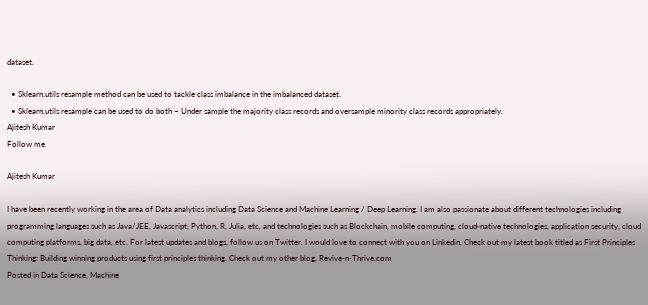dataset.

  • Sklearn.utils resample method can be used to tackle class imbalance in the imbalanced dataset.
  • Sklearn.utils resample can be used to do both – Under sample the majority class records and oversample minority class records appropriately.
Ajitesh Kumar
Follow me

Ajitesh Kumar

I have been recently working in the area of Data analytics including Data Science and Machine Learning / Deep Learning. I am also passionate about different technologies including programming languages such as Java/JEE, Javascript, Python, R, Julia, etc, and technologies such as Blockchain, mobile computing, cloud-native technologies, application security, cloud computing platforms, big data, etc. For latest updates and blogs, follow us on Twitter. I would love to connect with you on Linkedin. Check out my latest book titled as First Principles Thinking: Building winning products using first principles thinking. Check out my other blog, Revive-n-Thrive.com
Posted in Data Science, Machine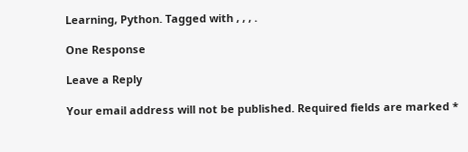Learning, Python. Tagged with , , , .

One Response

Leave a Reply

Your email address will not be published. Required fields are marked *